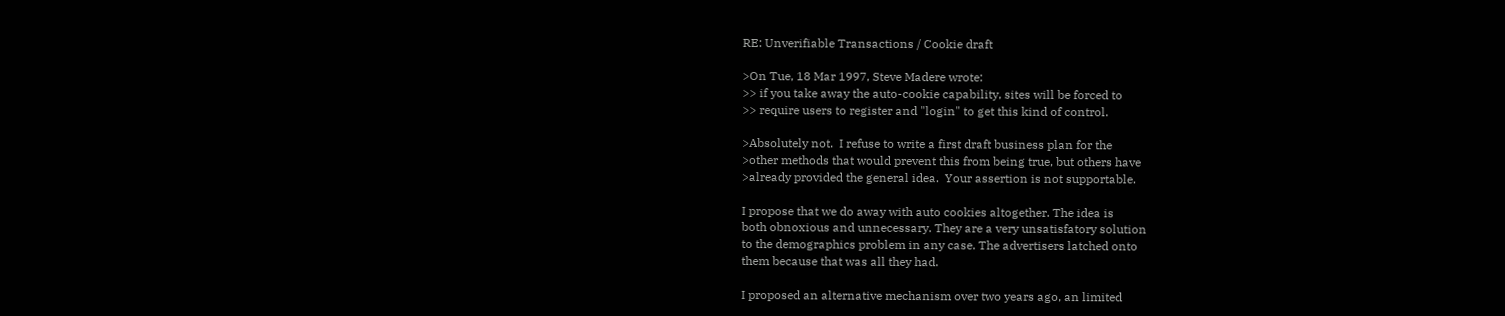RE: Unverifiable Transactions / Cookie draft

>On Tue, 18 Mar 1997, Steve Madere wrote:
>> if you take away the auto-cookie capability, sites will be forced to
>> require users to register and "login" to get this kind of control.

>Absolutely not.  I refuse to write a first draft business plan for the
>other methods that would prevent this from being true, but others have
>already provided the general idea.  Your assertion is not supportable.

I propose that we do away with auto cookies altogether. The idea is
both obnoxious and unnecessary. They are a very unsatisfatory solution
to the demographics problem in any case. The advertisers latched onto
them because that was all they had.

I proposed an alternative mechanism over two years ago, an limited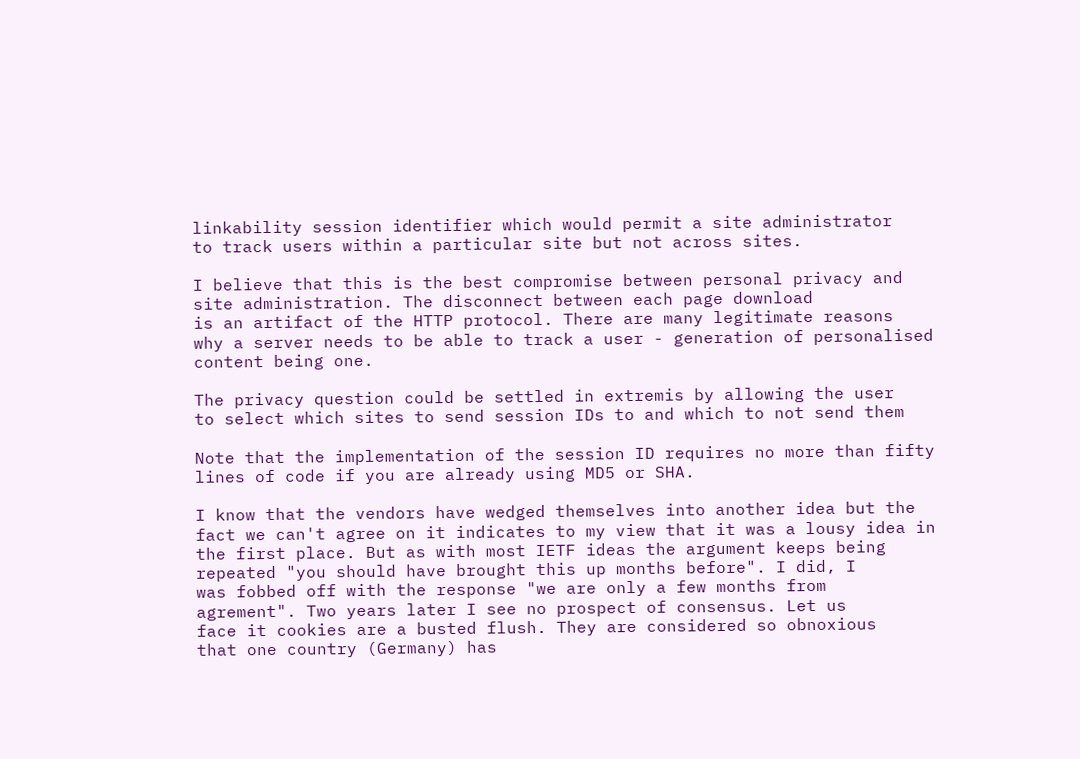linkability session identifier which would permit a site administrator
to track users within a particular site but not across sites.

I believe that this is the best compromise between personal privacy and
site administration. The disconnect between each page download
is an artifact of the HTTP protocol. There are many legitimate reasons
why a server needs to be able to track a user - generation of personalised
content being one.

The privacy question could be settled in extremis by allowing the user
to select which sites to send session IDs to and which to not send them

Note that the implementation of the session ID requires no more than fifty
lines of code if you are already using MD5 or SHA.

I know that the vendors have wedged themselves into another idea but the
fact we can't agree on it indicates to my view that it was a lousy idea in
the first place. But as with most IETF ideas the argument keeps being
repeated "you should have brought this up months before". I did, I
was fobbed off with the response "we are only a few months from
agrement". Two years later I see no prospect of consensus. Let us
face it cookies are a busted flush. They are considered so obnoxious
that one country (Germany) has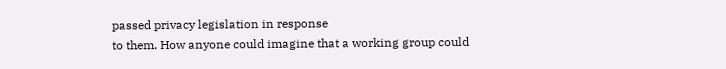passed privacy legislation in response
to them. How anyone could imagine that a working group could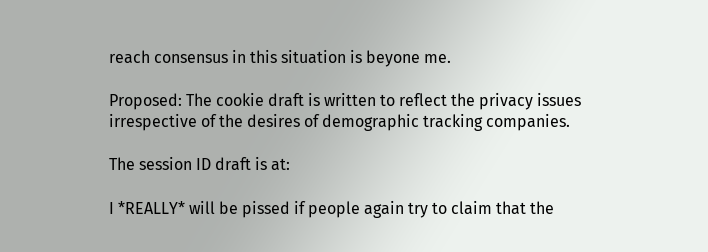reach consensus in this situation is beyone me.

Proposed: The cookie draft is written to reflect the privacy issues
irrespective of the desires of demographic tracking companies.

The session ID draft is at:

I *REALLY* will be pissed if people again try to claim that the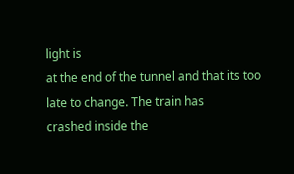light is
at the end of the tunnel and that its too late to change. The train has
crashed inside the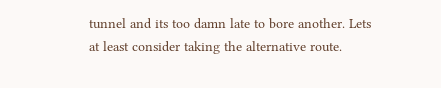tunnel and its too damn late to bore another. Lets
at least consider taking the alternative route.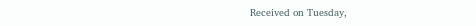Received on Tuesday,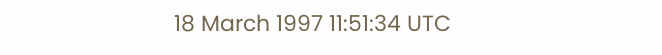18 March 1997 11:51:34 UTC